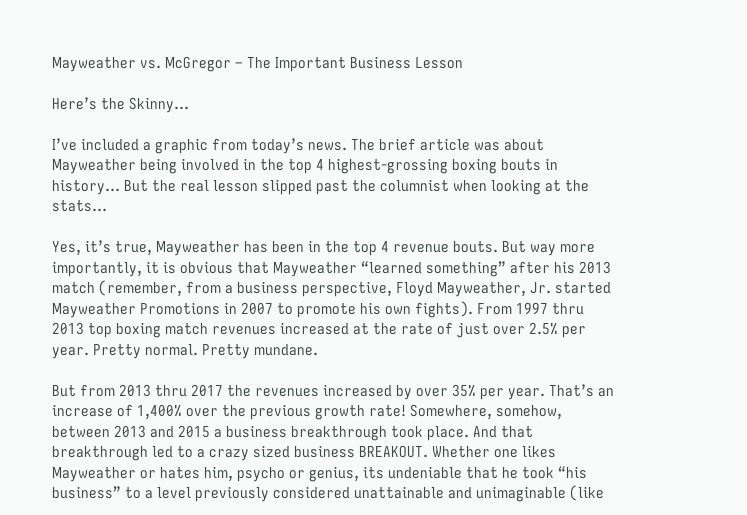Mayweather vs. McGregor – The Important Business Lesson

Here’s the Skinny…

I’ve included a graphic from today’s news. The brief article was about Mayweather being involved in the top 4 highest-grossing boxing bouts in history… But the real lesson slipped past the columnist when looking at the stats…

Yes, it’s true, Mayweather has been in the top 4 revenue bouts. But way more importantly, it is obvious that Mayweather “learned something” after his 2013 match (remember, from a business perspective, Floyd Mayweather, Jr. started Mayweather Promotions in 2007 to promote his own fights). From 1997 thru 2013 top boxing match revenues increased at the rate of just over 2.5% per year. Pretty normal. Pretty mundane.

But from 2013 thru 2017 the revenues increased by over 35% per year. That’s an increase of 1,400% over the previous growth rate! Somewhere, somehow, between 2013 and 2015 a business breakthrough took place. And that breakthrough led to a crazy sized business BREAKOUT. Whether one likes Mayweather or hates him, psycho or genius, its undeniable that he took “his business” to a level previously considered unattainable and unimaginable (like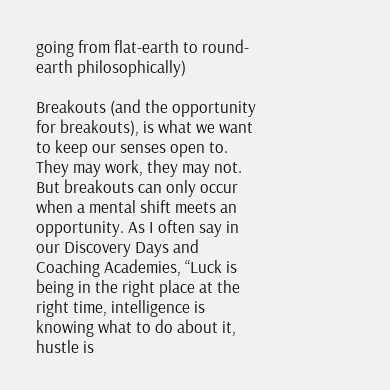going from flat-earth to round-earth philosophically)

Breakouts (and the opportunity for breakouts), is what we want to keep our senses open to. They may work, they may not. But breakouts can only occur when a mental shift meets an opportunity. As I often say in our Discovery Days and Coaching Academies, “Luck is being in the right place at the right time, intelligence is knowing what to do about it, hustle is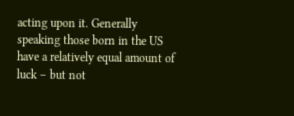acting upon it. Generally speaking those born in the US have a relatively equal amount of luck – but not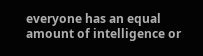everyone has an equal amount of intelligence or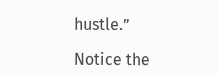hustle.”

Notice the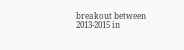breakout between 2013-2015 in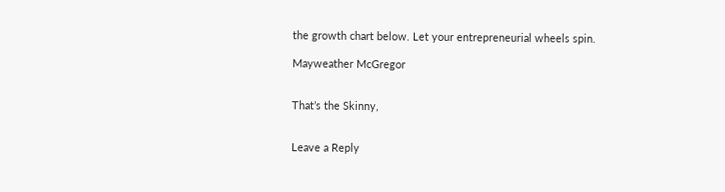the growth chart below. Let your entrepreneurial wheels spin.

Mayweather McGregor


That’s the Skinny,


Leave a Reply